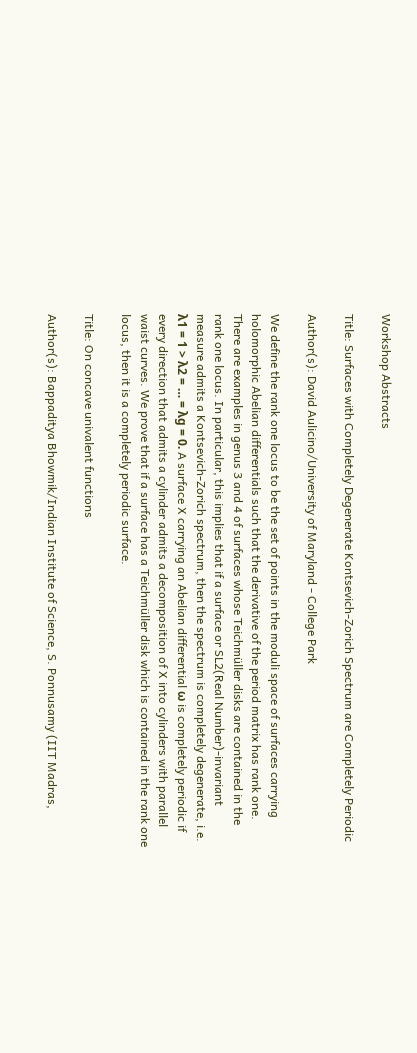Workshop Abstracts

Title: Surfaces with Completely Degenerate Kontsevich-Zorich Spectrum are Completely Periodic

Author(s): David Aulicino/University of Maryland - College Park

We define the rank one locus to be the set of points in the moduli space of surfaces carrying holomorphic Abelian differentials such that the derivative of the period matrix has rank one. There are examples in genus 3 and 4 of surfaces whose Teichmüller disks are contained in the rank one locus. In particular, this implies that if a surface or SL2(Real Number)-invariant measure admits a Kontsevich-Zorich spectrum, then the spectrum is completely degenerate, i.e. λ1 = 1 > λ2 = … = λg = 0. A surface X carrying an Abelian differential ω is completely periodic if every direction that admits a cylinder admits a decomposition of X into cylinders with parallel waist curves. We prove that if a surface has a Teichmüller disk which is contained in the rank one locus, then it is a completely periodic surface.

Title: On concave univalent functions

Author(s): Bappaditya Bhowmik/Indian Institute of Science, S. Ponnusamy (IIT Madras,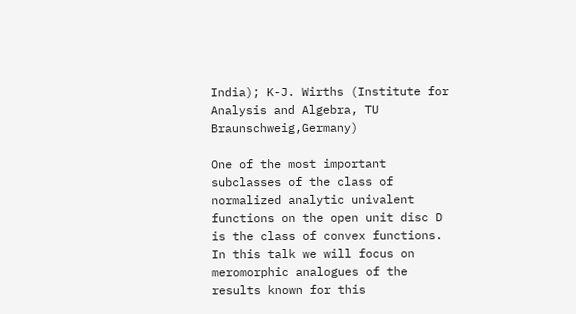India); K-J. Wirths (Institute for Analysis and Algebra, TU Braunschweig,Germany)

One of the most important subclasses of the class of normalized analytic univalent functions on the open unit disc D is the class of convex functions. In this talk we will focus on meromorphic analogues of the results known for this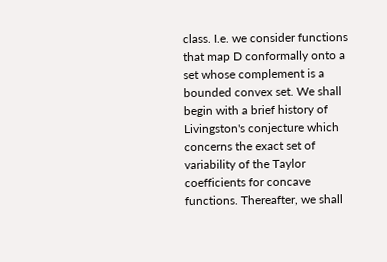class. I.e. we consider functions that map D conformally onto a set whose complement is a bounded convex set. We shall begin with a brief history of Livingston's conjecture which concerns the exact set of variability of the Taylor coefficients for concave functions. Thereafter, we shall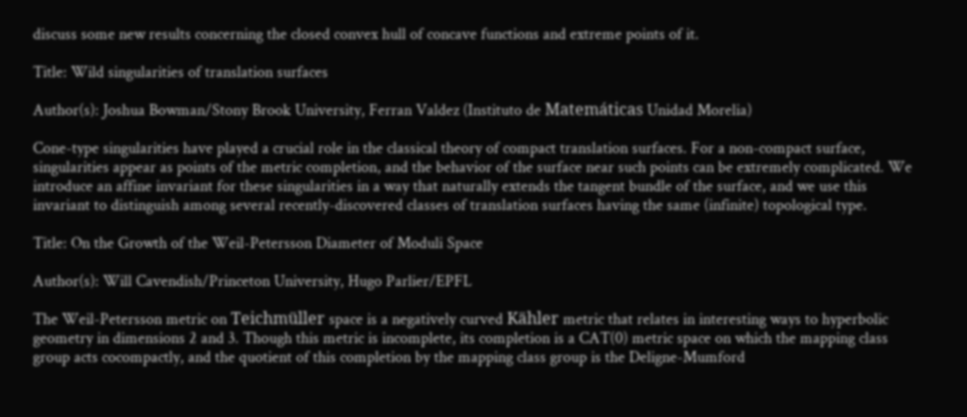discuss some new results concerning the closed convex hull of concave functions and extreme points of it.

Title: Wild singularities of translation surfaces

Author(s): Joshua Bowman/Stony Brook University, Ferran Valdez (Instituto de Matemáticas Unidad Morelia)

Cone-type singularities have played a crucial role in the classical theory of compact translation surfaces. For a non-compact surface, singularities appear as points of the metric completion, and the behavior of the surface near such points can be extremely complicated. We introduce an affine invariant for these singularities in a way that naturally extends the tangent bundle of the surface, and we use this invariant to distinguish among several recently-discovered classes of translation surfaces having the same (infinite) topological type.

Title: On the Growth of the Weil-Petersson Diameter of Moduli Space

Author(s): Will Cavendish/Princeton University, Hugo Parlier/EPFL

The Weil-Petersson metric on Teichmüller space is a negatively curved Kähler metric that relates in interesting ways to hyperbolic geometry in dimensions 2 and 3. Though this metric is incomplete, its completion is a CAT(0) metric space on which the mapping class group acts cocompactly, and the quotient of this completion by the mapping class group is the Deligne-Mumford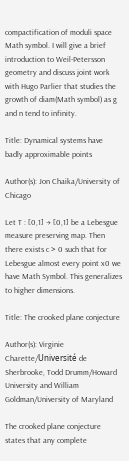compactification of moduli space Math symbol. I will give a brief introduction to Weil-Petersson geometry and discuss joint work with Hugo Parlier that studies the growth of diam(Math symbol) as g and n tend to infinity.

Title: Dynamical systems have badly approximable points

Author(s): Jon Chaika/University of Chicago

Let T : [0,1] → [0,1] be a Lebesgue measure preserving map. Then there exists c > 0 such that for Lebesgue almost every point x0 we have Math Symbol. This generalizes to higher dimensions.

Title: The crooked plane conjecture

Author(s): Virginie Charette/Université de Sherbrooke, Todd Drumm/Howard University and William Goldman/University of Maryland

The crooked plane conjecture states that any complete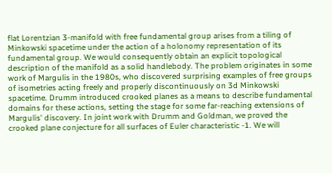flat Lorentzian 3-manifold with free fundamental group arises from a tiling of Minkowski spacetime under the action of a holonomy representation of its fundamental group. We would consequently obtain an explicit topological description of the manifold as a solid handlebody. The problem originates in some work of Margulis in the 1980s, who discovered surprising examples of free groups of isometries acting freely and properly discontinuously on 3d Minkowski spacetime. Drumm introduced crooked planes as a means to describe fundamental domains for these actions, setting the stage for some far-reaching extensions of Margulis' discovery. In joint work with Drumm and Goldman, we proved the crooked plane conjecture for all surfaces of Euler characteristic -1. We will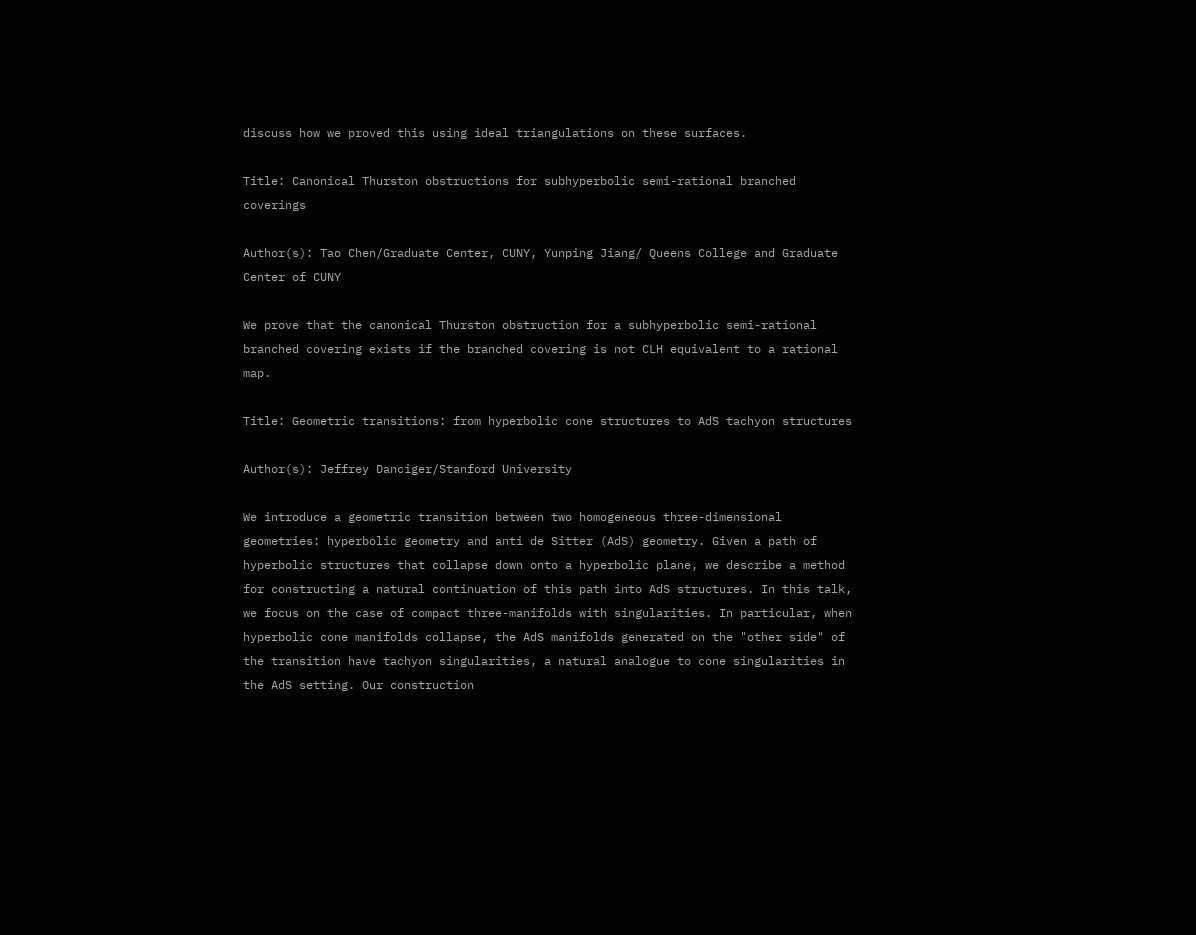discuss how we proved this using ideal triangulations on these surfaces.

Title: Canonical Thurston obstructions for subhyperbolic semi-rational branched coverings

Author(s): Tao Chen/Graduate Center, CUNY, Yunping Jiang/ Queens College and Graduate Center of CUNY

We prove that the canonical Thurston obstruction for a subhyperbolic semi-rational branched covering exists if the branched covering is not CLH equivalent to a rational map.

Title: Geometric transitions: from hyperbolic cone structures to AdS tachyon structures

Author(s): Jeffrey Danciger/Stanford University

We introduce a geometric transition between two homogeneous three-dimensional geometries: hyperbolic geometry and anti de Sitter (AdS) geometry. Given a path of hyperbolic structures that collapse down onto a hyperbolic plane, we describe a method for constructing a natural continuation of this path into AdS structures. In this talk, we focus on the case of compact three-manifolds with singularities. In particular, when hyperbolic cone manifolds collapse, the AdS manifolds generated on the "other side" of the transition have tachyon singularities, a natural analogue to cone singularities in the AdS setting. Our construction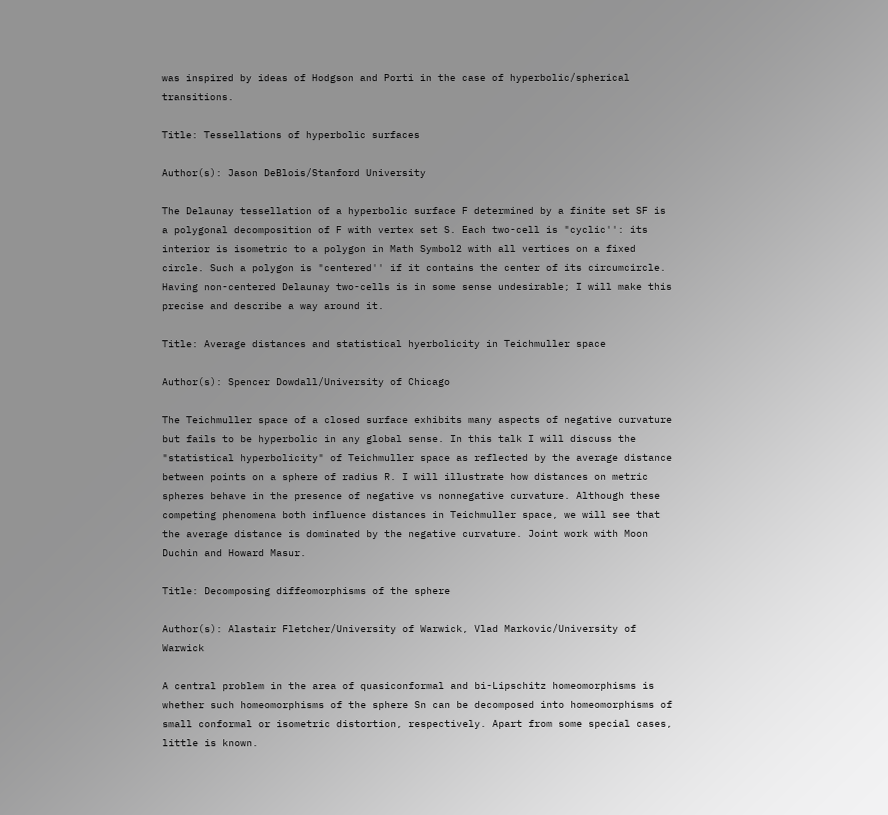was inspired by ideas of Hodgson and Porti in the case of hyperbolic/spherical transitions.

Title: Tessellations of hyperbolic surfaces

Author(s): Jason DeBlois/Stanford University

The Delaunay tessellation of a hyperbolic surface F determined by a finite set SF is a polygonal decomposition of F with vertex set S. Each two-cell is "cyclic'': its interior is isometric to a polygon in Math Symbol2 with all vertices on a fixed circle. Such a polygon is "centered'' if it contains the center of its circumcircle. Having non-centered Delaunay two-cells is in some sense undesirable; I will make this precise and describe a way around it.

Title: Average distances and statistical hyerbolicity in Teichmuller space

Author(s): Spencer Dowdall/University of Chicago

The Teichmuller space of a closed surface exhibits many aspects of negative curvature but fails to be hyperbolic in any global sense. In this talk I will discuss the "statistical hyperbolicity" of Teichmuller space as reflected by the average distance between points on a sphere of radius R. I will illustrate how distances on metric spheres behave in the presence of negative vs nonnegative curvature. Although these competing phenomena both influence distances in Teichmuller space, we will see that the average distance is dominated by the negative curvature. Joint work with Moon Duchin and Howard Masur.

Title: Decomposing diffeomorphisms of the sphere

Author(s): Alastair Fletcher/University of Warwick, Vlad Markovic/University of Warwick

A central problem in the area of quasiconformal and bi-Lipschitz homeomorphisms is whether such homeomorphisms of the sphere Sn can be decomposed into homeomorphisms of small conformal or isometric distortion, respectively. Apart from some special cases, little is known.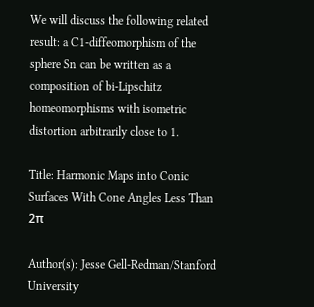We will discuss the following related result: a C1-diffeomorphism of the sphere Sn can be written as a composition of bi-Lipschitz homeomorphisms with isometric distortion arbitrarily close to 1.

Title: Harmonic Maps into Conic Surfaces With Cone Angles Less Than 2π

Author(s): Jesse Gell-Redman/Stanford University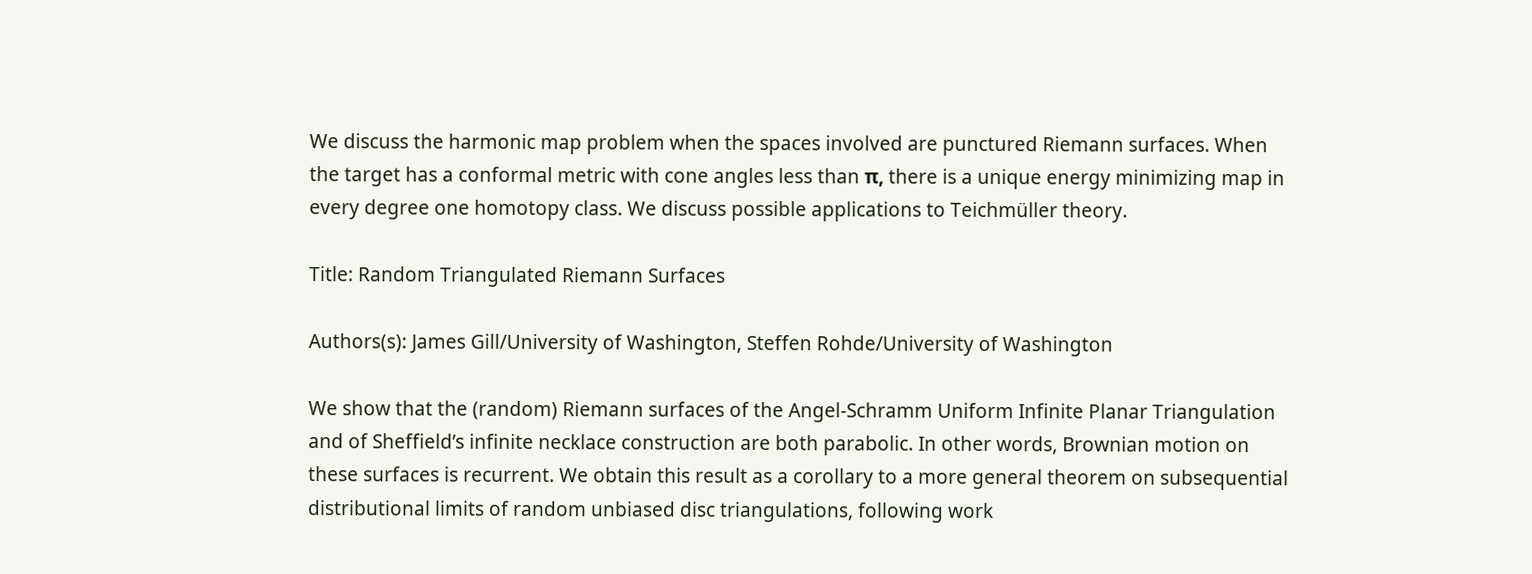We discuss the harmonic map problem when the spaces involved are punctured Riemann surfaces. When the target has a conformal metric with cone angles less than π, there is a unique energy minimizing map in every degree one homotopy class. We discuss possible applications to Teichmüller theory.

Title: Random Triangulated Riemann Surfaces

Authors(s): James Gill/University of Washington, Steffen Rohde/University of Washington

We show that the (random) Riemann surfaces of the Angel-Schramm Uniform Infinite Planar Triangulation and of Sheffield’s infinite necklace construction are both parabolic. In other words, Brownian motion on these surfaces is recurrent. We obtain this result as a corollary to a more general theorem on subsequential distributional limits of random unbiased disc triangulations, following work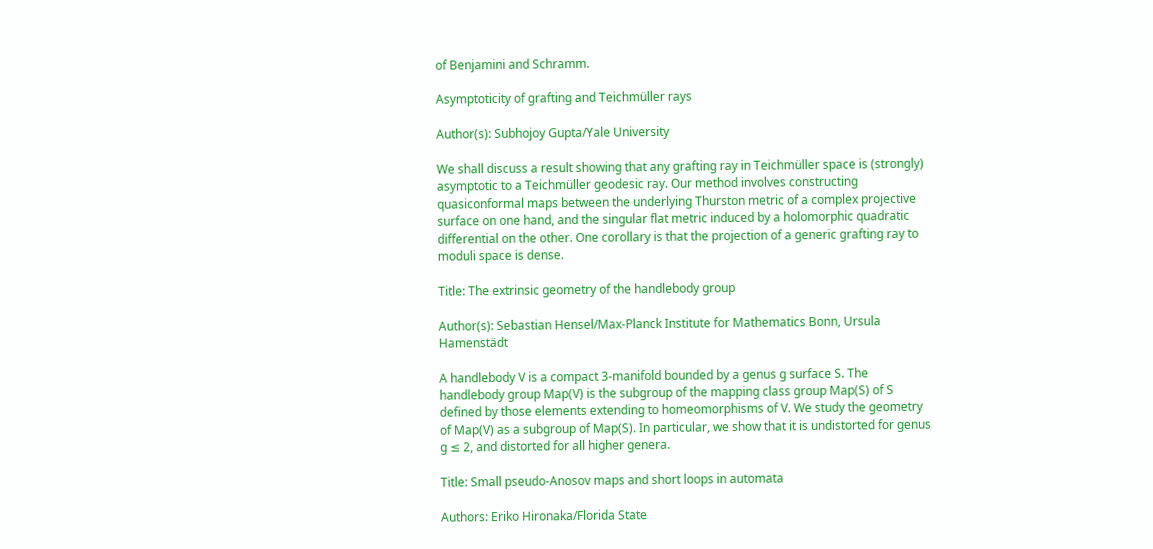of Benjamini and Schramm.

Asymptoticity of grafting and Teichmüller rays

Author(s): Subhojoy Gupta/Yale University

We shall discuss a result showing that any grafting ray in Teichmüller space is (strongly) asymptotic to a Teichmüller geodesic ray. Our method involves constructing quasiconformal maps between the underlying Thurston metric of a complex projective surface on one hand, and the singular flat metric induced by a holomorphic quadratic differential on the other. One corollary is that the projection of a generic grafting ray to moduli space is dense.

Title: The extrinsic geometry of the handlebody group

Author(s): Sebastian Hensel/Max-Planck Institute for Mathematics Bonn, Ursula Hamenstädt

A handlebody V is a compact 3-manifold bounded by a genus g surface S. The handlebody group Map(V) is the subgroup of the mapping class group Map(S) of S defined by those elements extending to homeomorphisms of V. We study the geometry of Map(V) as a subgroup of Map(S). In particular, we show that it is undistorted for genus g ≤ 2, and distorted for all higher genera.

Title: Small pseudo-Anosov maps and short loops in automata

Authors: Eriko Hironaka/Florida State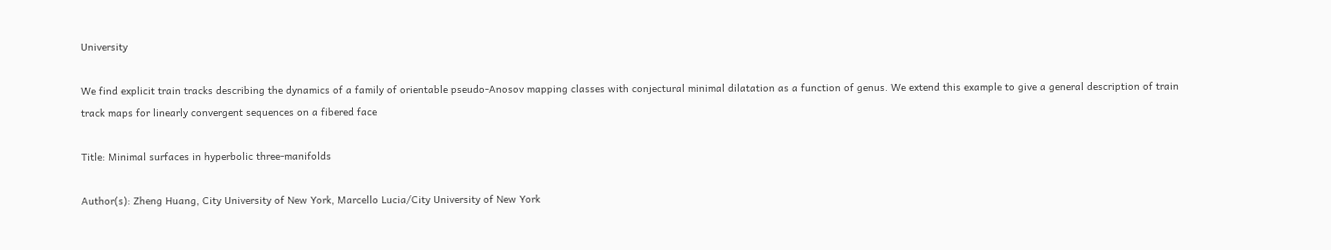University

We find explicit train tracks describing the dynamics of a family of orientable pseudo-Anosov mapping classes with conjectural minimal dilatation as a function of genus. We extend this example to give a general description of train track maps for linearly convergent sequences on a fibered face

Title: Minimal surfaces in hyperbolic three-manifolds

Author(s): Zheng Huang, City University of New York, Marcello Lucia/City University of New York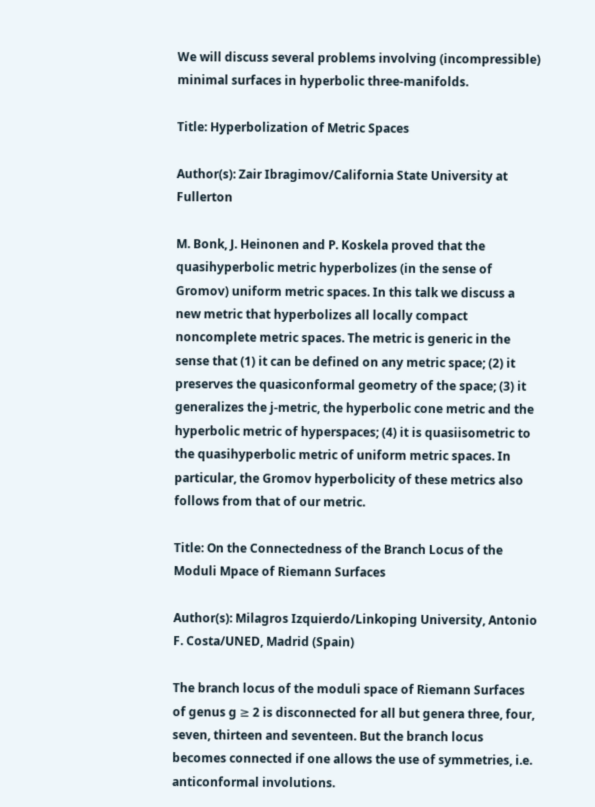We will discuss several problems involving (incompressible) minimal surfaces in hyperbolic three-manifolds.

Title: Hyperbolization of Metric Spaces

Author(s): Zair Ibragimov/California State University at Fullerton

M. Bonk, J. Heinonen and P. Koskela proved that the quasihyperbolic metric hyperbolizes (in the sense of Gromov) uniform metric spaces. In this talk we discuss a new metric that hyperbolizes all locally compact noncomplete metric spaces. The metric is generic in the sense that (1) it can be defined on any metric space; (2) it preserves the quasiconformal geometry of the space; (3) it generalizes the j-metric, the hyperbolic cone metric and the hyperbolic metric of hyperspaces; (4) it is quasiisometric to the quasihyperbolic metric of uniform metric spaces. In particular, the Gromov hyperbolicity of these metrics also follows from that of our metric.

Title: On the Connectedness of the Branch Locus of the Moduli Mpace of Riemann Surfaces

Author(s): Milagros Izquierdo/Linkoping University, Antonio F. Costa/UNED, Madrid (Spain)

The branch locus of the moduli space of Riemann Surfaces of genus g ≥ 2 is disconnected for all but genera three, four, seven, thirteen and seventeen. But the branch locus becomes connected if one allows the use of symmetries, i.e. anticonformal involutions.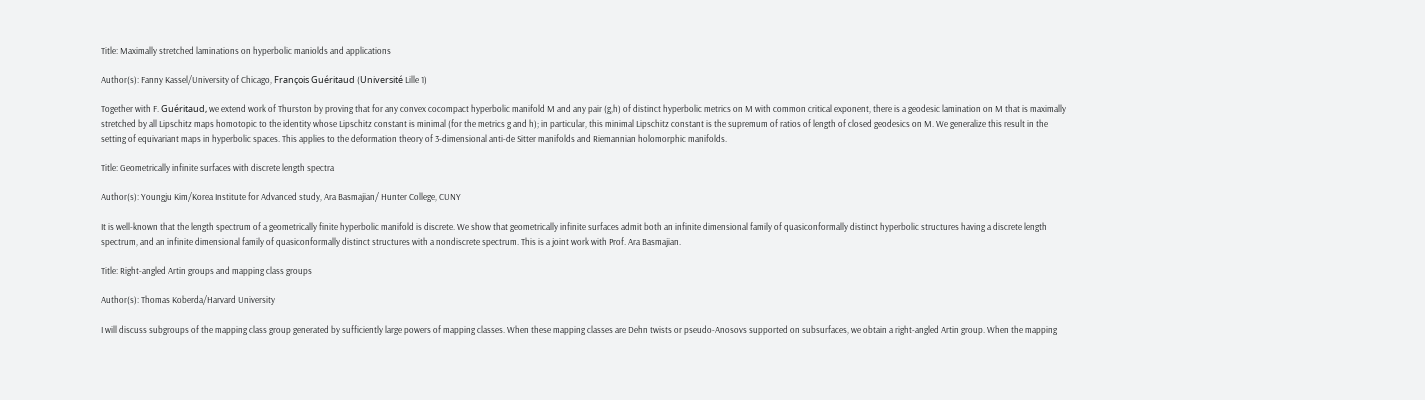Title: Maximally stretched laminations on hyperbolic maniolds and applications

Author(s): Fanny Kassel/University of Chicago, François Guéritaud (Université Lille 1)

Together with F. Guéritaud, we extend work of Thurston by proving that for any convex cocompact hyperbolic manifold M and any pair (g,h) of distinct hyperbolic metrics on M with common critical exponent, there is a geodesic lamination on M that is maximally stretched by all Lipschitz maps homotopic to the identity whose Lipschitz constant is minimal (for the metrics g and h); in particular, this minimal Lipschitz constant is the supremum of ratios of length of closed geodesics on M. We generalize this result in the setting of equivariant maps in hyperbolic spaces. This applies to the deformation theory of 3-dimensional anti-de Sitter manifolds and Riemannian holomorphic manifolds.

Title: Geometrically infinite surfaces with discrete length spectra

Author(s): Youngju Kim/Korea Institute for Advanced study, Ara Basmajian/ Hunter College, CUNY

It is well-known that the length spectrum of a geometrically finite hyperbolic manifold is discrete. We show that geometrically infinite surfaces admit both an infinite dimensional family of quasiconformally distinct hyperbolic structures having a discrete length spectrum, and an infinite dimensional family of quasiconformally distinct structures with a nondiscrete spectrum. This is a joint work with Prof. Ara Basmajian.

Title: Right-angled Artin groups and mapping class groups

Author(s): Thomas Koberda/Harvard University

I will discuss subgroups of the mapping class group generated by sufficiently large powers of mapping classes. When these mapping classes are Dehn twists or pseudo-Anosovs supported on subsurfaces, we obtain a right-angled Artin group. When the mapping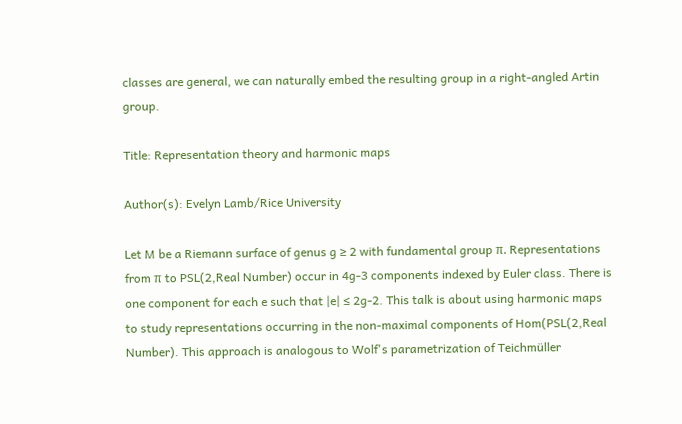classes are general, we can naturally embed the resulting group in a right-angled Artin group.

Title: Representation theory and harmonic maps

Author(s): Evelyn Lamb/Rice University

Let M be a Riemann surface of genus g ≥ 2 with fundamental group π. Representations from π to PSL(2,Real Number) occur in 4g-3 components indexed by Euler class. There is one component for each e such that |e| ≤ 2g-2. This talk is about using harmonic maps to study representations occurring in the non-maximal components of Hom(PSL(2,Real Number). This approach is analogous to Wolf's parametrization of Teichmüller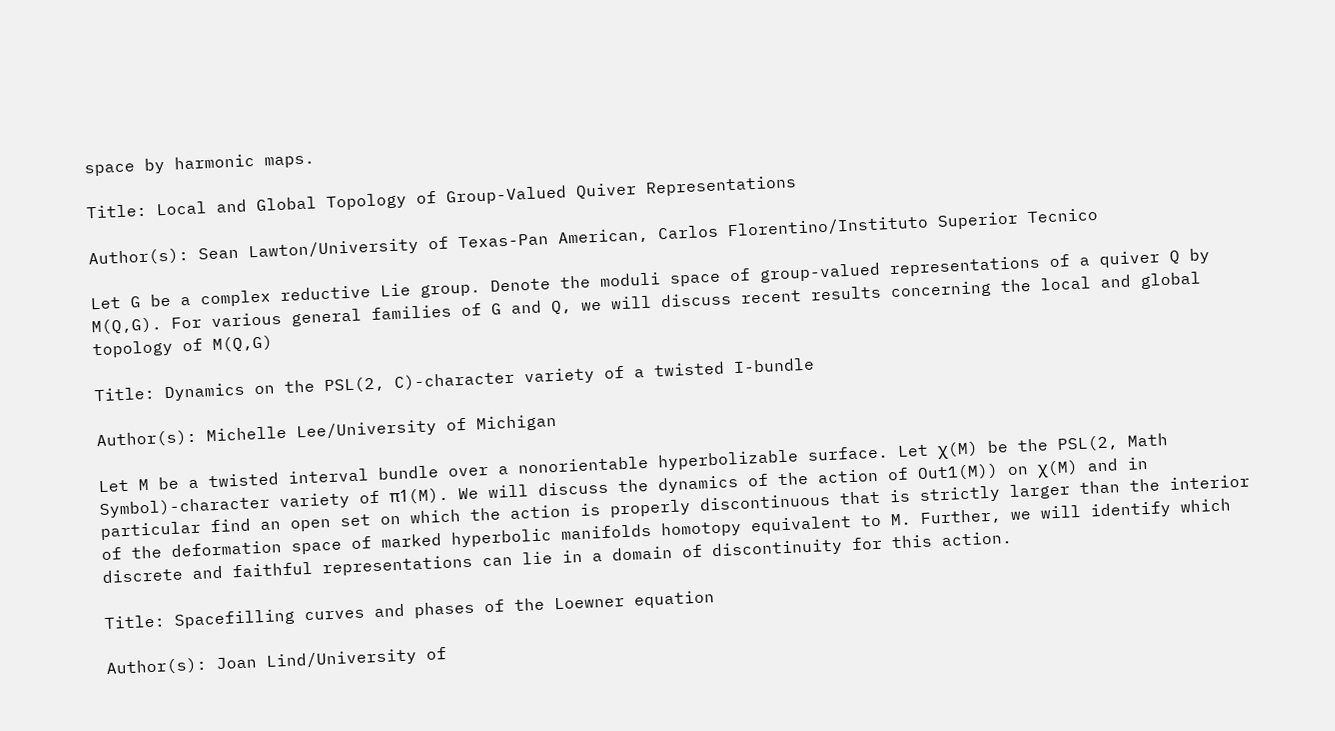space by harmonic maps.

Title: Local and Global Topology of Group-Valued Quiver Representations

Author(s): Sean Lawton/University of Texas-Pan American, Carlos Florentino/Instituto Superior Tecnico

Let G be a complex reductive Lie group. Denote the moduli space of group-valued representations of a quiver Q by M(Q,G). For various general families of G and Q, we will discuss recent results concerning the local and global topology of M(Q,G)

Title: Dynamics on the PSL(2, C)-character variety of a twisted I-bundle

Author(s): Michelle Lee/University of Michigan

Let M be a twisted interval bundle over a nonorientable hyperbolizable surface. Let χ(M) be the PSL(2, Math Symbol)-character variety of π1(M). We will discuss the dynamics of the action of Out1(M)) on χ(M) and in particular find an open set on which the action is properly discontinuous that is strictly larger than the interior of the deformation space of marked hyperbolic manifolds homotopy equivalent to M. Further, we will identify which discrete and faithful representations can lie in a domain of discontinuity for this action.

Title: Spacefilling curves and phases of the Loewner equation

Author(s): Joan Lind/University of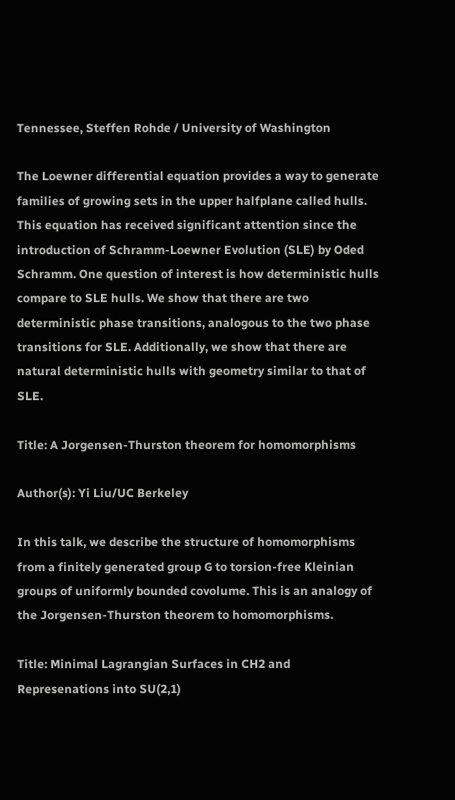Tennessee, Steffen Rohde / University of Washington

The Loewner differential equation provides a way to generate families of growing sets in the upper halfplane called hulls. This equation has received significant attention since the introduction of Schramm-Loewner Evolution (SLE) by Oded Schramm. One question of interest is how deterministic hulls compare to SLE hulls. We show that there are two deterministic phase transitions, analogous to the two phase transitions for SLE. Additionally, we show that there are natural deterministic hulls with geometry similar to that of SLE.

Title: A Jorgensen-Thurston theorem for homomorphisms

Author(s): Yi Liu/UC Berkeley

In this talk, we describe the structure of homomorphisms from a finitely generated group G to torsion-free Kleinian groups of uniformly bounded covolume. This is an analogy of the Jorgensen-Thurston theorem to homomorphisms.

Title: Minimal Lagrangian Surfaces in CH2 and Represenations into SU(2,1)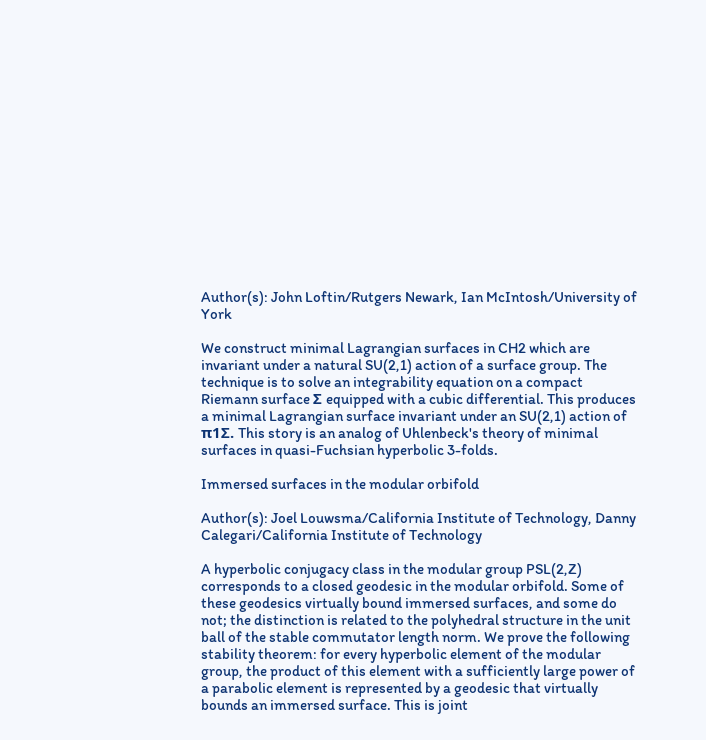Author(s): John Loftin/Rutgers Newark, Ian McIntosh/University of York

We construct minimal Lagrangian surfaces in CH2 which are invariant under a natural SU(2,1) action of a surface group. The technique is to solve an integrability equation on a compact Riemann surface Σ equipped with a cubic differential. This produces a minimal Lagrangian surface invariant under an SU(2,1) action of π1Σ. This story is an analog of Uhlenbeck's theory of minimal surfaces in quasi-Fuchsian hyperbolic 3-folds.

Immersed surfaces in the modular orbifold

Author(s): Joel Louwsma/California Institute of Technology, Danny Calegari/California Institute of Technology

A hyperbolic conjugacy class in the modular group PSL(2,Z) corresponds to a closed geodesic in the modular orbifold. Some of these geodesics virtually bound immersed surfaces, and some do not; the distinction is related to the polyhedral structure in the unit ball of the stable commutator length norm. We prove the following stability theorem: for every hyperbolic element of the modular group, the product of this element with a sufficiently large power of a parabolic element is represented by a geodesic that virtually bounds an immersed surface. This is joint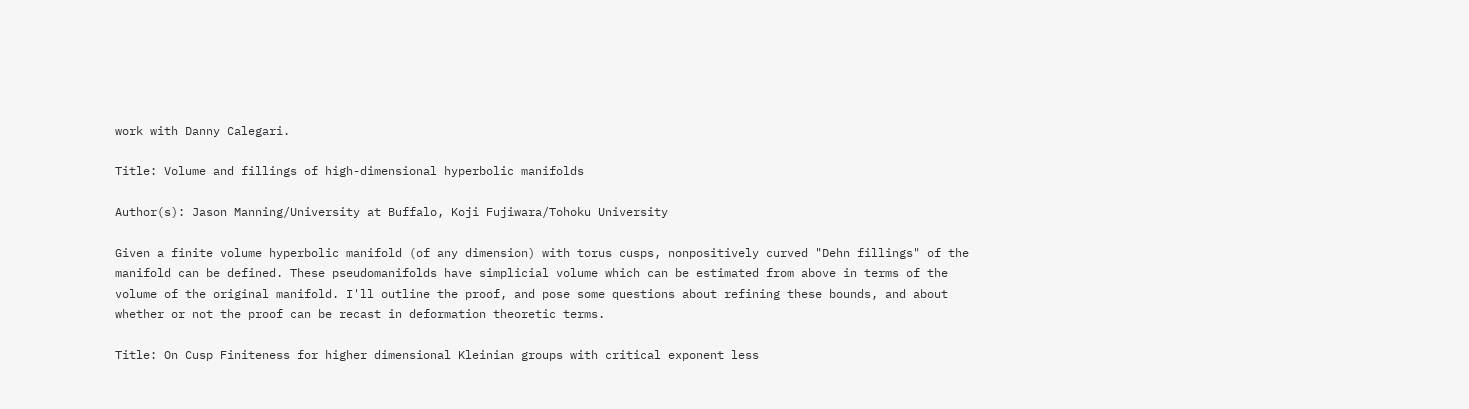work with Danny Calegari.

Title: Volume and fillings of high-dimensional hyperbolic manifolds

Author(s): Jason Manning/University at Buffalo, Koji Fujiwara/Tohoku University

Given a finite volume hyperbolic manifold (of any dimension) with torus cusps, nonpositively curved "Dehn fillings" of the manifold can be defined. These pseudomanifolds have simplicial volume which can be estimated from above in terms of the volume of the original manifold. I'll outline the proof, and pose some questions about refining these bounds, and about whether or not the proof can be recast in deformation theoretic terms.

Title: On Cusp Finiteness for higher dimensional Kleinian groups with critical exponent less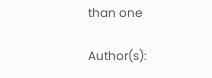than one

Author(s):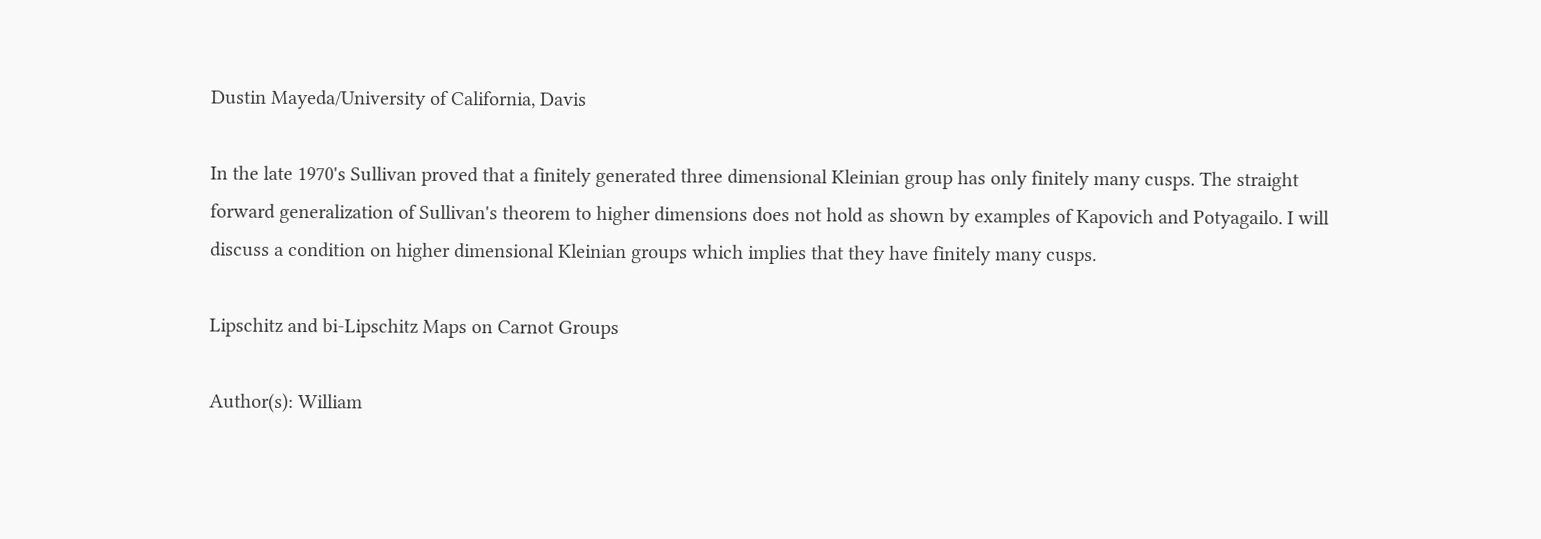Dustin Mayeda/University of California, Davis

In the late 1970's Sullivan proved that a finitely generated three dimensional Kleinian group has only finitely many cusps. The straight forward generalization of Sullivan's theorem to higher dimensions does not hold as shown by examples of Kapovich and Potyagailo. I will discuss a condition on higher dimensional Kleinian groups which implies that they have finitely many cusps.

Lipschitz and bi-Lipschitz Maps on Carnot Groups

Author(s): William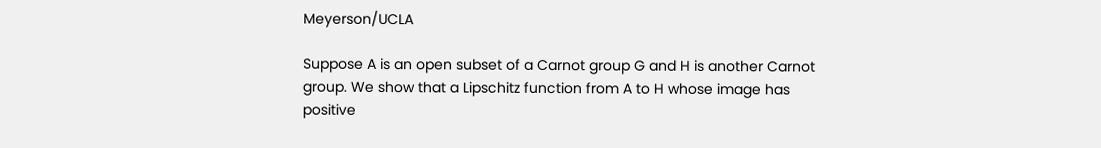Meyerson/UCLA

Suppose A is an open subset of a Carnot group G and H is another Carnot group. We show that a Lipschitz function from A to H whose image has positive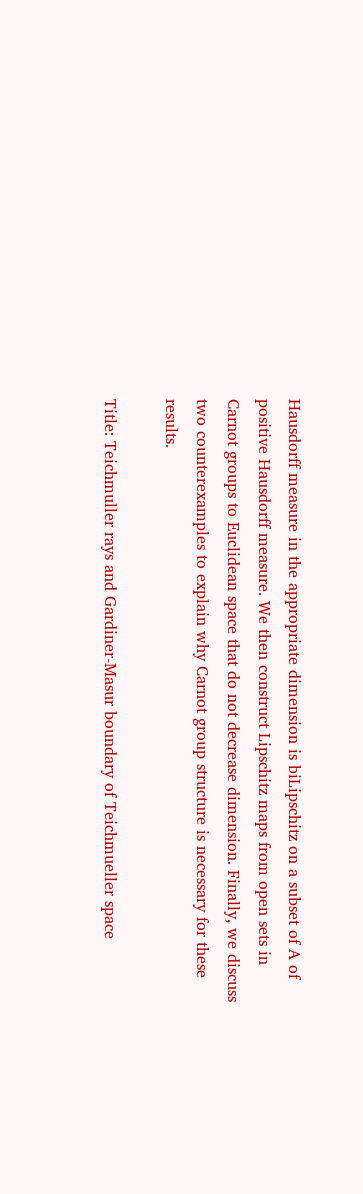Hausdorff measure in the appropriate dimension is biLipschitz on a subset of A of positive Hausdorff measure. We then construct Lipschitz maps from open sets in Carnot groups to Euclidean space that do not decrease dimension. Finally, we discuss two counterexamples to explain why Carnot group structure is necessary for these results.

Title: Teichmuller rays and Gardiner-Masur boundary of Teichmueller space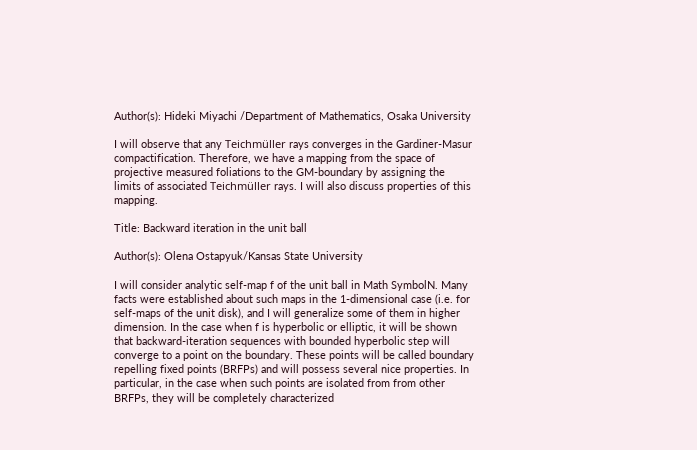Author(s): Hideki Miyachi /Department of Mathematics, Osaka University

I will observe that any Teichmüller rays converges in the Gardiner-Masur compactification. Therefore, we have a mapping from the space of projective measured foliations to the GM-boundary by assigning the limits of associated Teichmüller rays. I will also discuss properties of this mapping.

Title: Backward iteration in the unit ball

Author(s): Olena Ostapyuk/Kansas State University

I will consider analytic self-map f of the unit ball in Math SymbolN. Many facts were established about such maps in the 1-dimensional case (i.e. for self-maps of the unit disk), and I will generalize some of them in higher dimension. In the case when f is hyperbolic or elliptic, it will be shown that backward-iteration sequences with bounded hyperbolic step will converge to a point on the boundary. These points will be called boundary repelling fixed points (BRFPs) and will possess several nice properties. In particular, in the case when such points are isolated from from other BRFPs, they will be completely characterized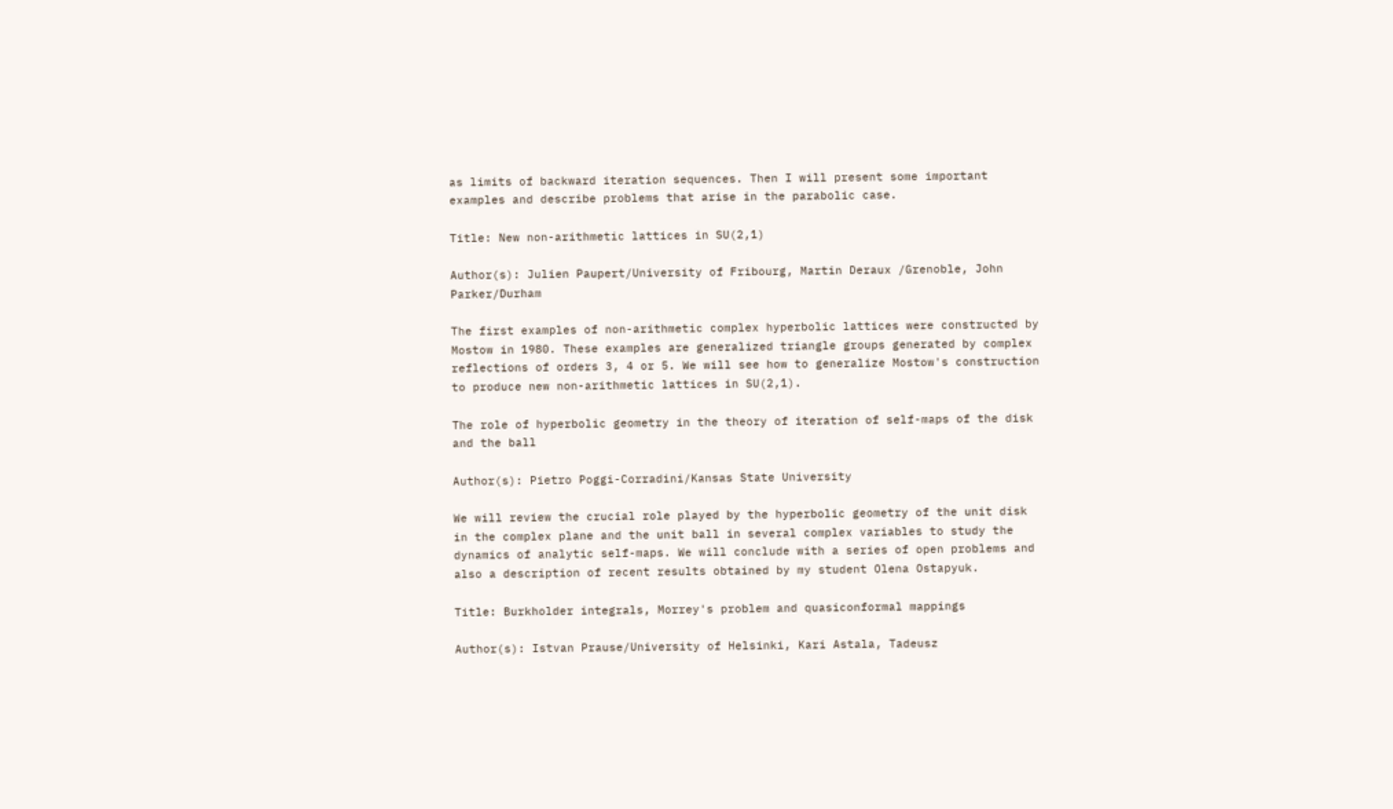as limits of backward iteration sequences. Then I will present some important examples and describe problems that arise in the parabolic case.

Title: New non-arithmetic lattices in SU(2,1)

Author(s): Julien Paupert/University of Fribourg, Martin Deraux /Grenoble, John Parker/Durham

The first examples of non-arithmetic complex hyperbolic lattices were constructed by Mostow in 1980. These examples are generalized triangle groups generated by complex reflections of orders 3, 4 or 5. We will see how to generalize Mostow's construction to produce new non-arithmetic lattices in SU(2,1).

The role of hyperbolic geometry in the theory of iteration of self-maps of the disk and the ball

Author(s): Pietro Poggi-Corradini/Kansas State University

We will review the crucial role played by the hyperbolic geometry of the unit disk in the complex plane and the unit ball in several complex variables to study the dynamics of analytic self-maps. We will conclude with a series of open problems and also a description of recent results obtained by my student Olena Ostapyuk.

Title: Burkholder integrals, Morrey's problem and quasiconformal mappings

Author(s): Istvan Prause/University of Helsinki, Kari Astala, Tadeusz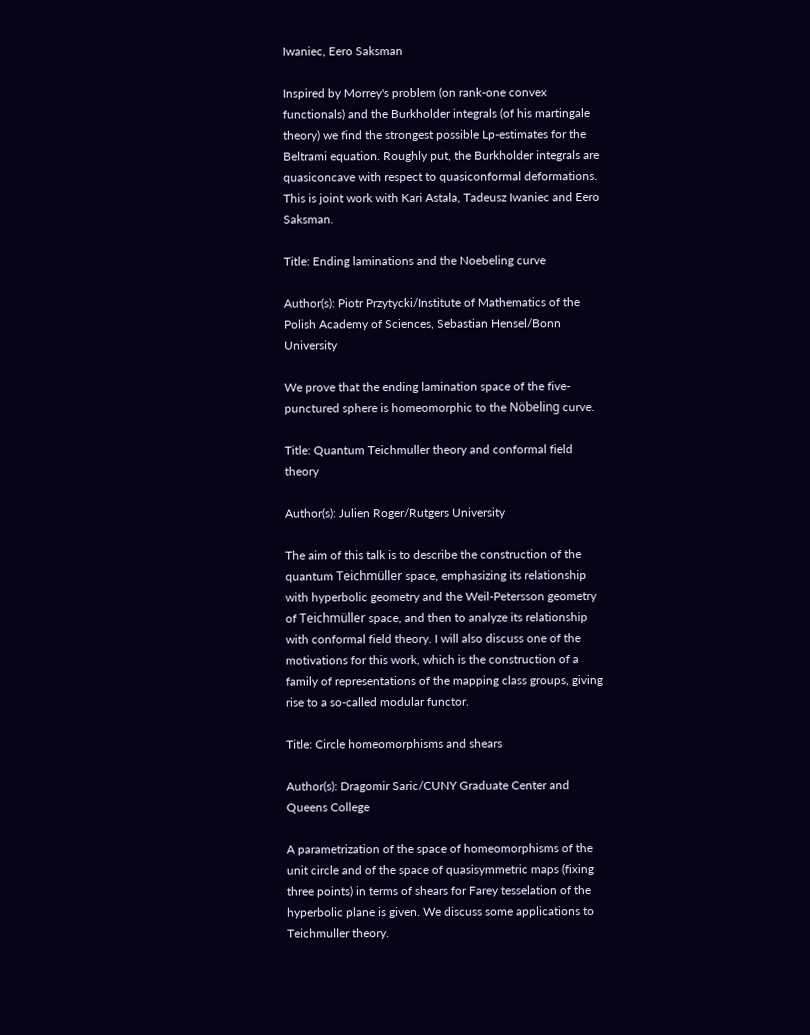Iwaniec, Eero Saksman

Inspired by Morrey's problem (on rank-one convex functionals) and the Burkholder integrals (of his martingale theory) we find the strongest possible Lp-estimates for the Beltrami equation. Roughly put, the Burkholder integrals are quasiconcave with respect to quasiconformal deformations. This is joint work with Kari Astala, Tadeusz Iwaniec and Eero Saksman.

Title: Ending laminations and the Noebeling curve

Author(s): Piotr Przytycki/Institute of Mathematics of the Polish Academy of Sciences, Sebastian Hensel/Bonn University

We prove that the ending lamination space of the five-punctured sphere is homeomorphic to the Nöbeling curve.

Title: Quantum Teichmuller theory and conformal field theory

Author(s): Julien Roger/Rutgers University

The aim of this talk is to describe the construction of the quantum Teichmüller space, emphasizing its relationship with hyperbolic geometry and the Weil-Petersson geometry of Teichmüller space, and then to analyze its relationship with conformal field theory. I will also discuss one of the motivations for this work, which is the construction of a family of representations of the mapping class groups, giving rise to a so-called modular functor.

Title: Circle homeomorphisms and shears

Author(s): Dragomir Saric/CUNY Graduate Center and Queens College

A parametrization of the space of homeomorphisms of the unit circle and of the space of quasisymmetric maps (fixing three points) in terms of shears for Farey tesselation of the hyperbolic plane is given. We discuss some applications to Teichmuller theory.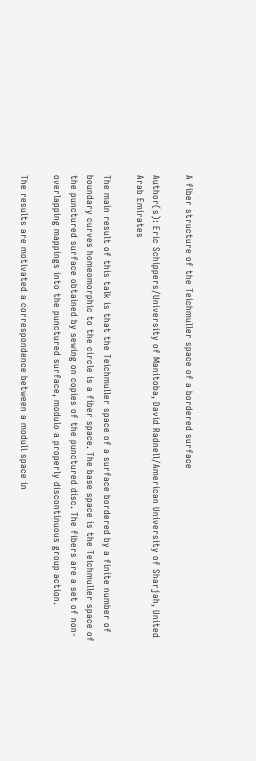A fiber structure of the Teichmuller space of a bordered surface

Author(s): Eric Schippers/University of Manitoba, David Radnell/American University of Sharjah, United Arab Emirates

The main result of this talk is that the Teichmuller space of a surface bordered by a finite number of boundary curves homeomorphic to the circle is a fiber space. The base space is the Teichmuller space of the punctured surface obtained by sewing on copies of the punctured disc. The fibers are a set of non-overlapping mappings into the punctured surface, modulo a properly discontinuous group action.

The results are motivated a correspondence between a moduli space in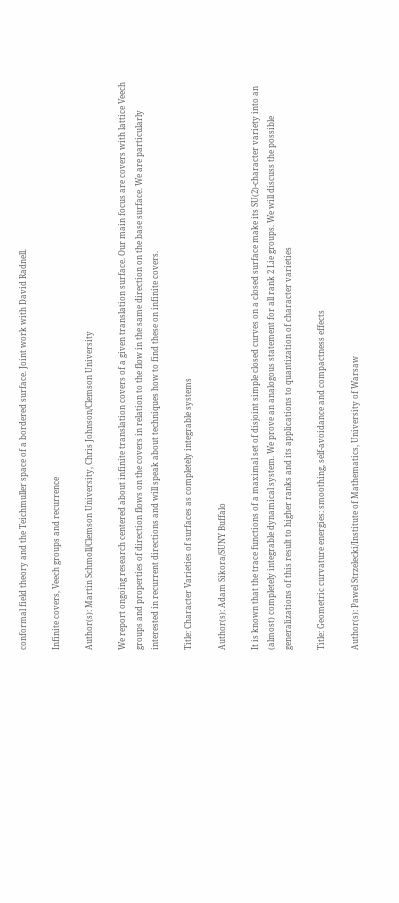conformal field theory and the Teichmuller space of a bordered surface. Joint work with David Radnell.

Infinite covers, Veech groups and recurrence

Author(s): Martin Schmoll/Clemson University, Chris Johnson/Clemson University

We report ongoing research centered about infinite translation covers of a given translation surface. Our main focus are covers with lattice Veech groups and properties of direction flows on the covers in relation to the flow in the same direction on the base surface. We are particularly interested in recurrent directions and will speak about techniques how to find these on infinite covers.

Title: Character Varieties of surfaces as completely integrable systems

Author(s): Adam Sikora/SUNY Buffalo

It is known that the trace functions of a maximal set of disjoint simple closed curves on a closed surface make its SU(2)-character variety into an (almost) completely integrable dynamical system. We prove an analogous statement for all rank 2 Lie groups. We will discuss the possible generalizations of this result to higher ranks and its applications to quantization of character varieties

Title: Geometric curvature energies: smoothing, self-avoidance and compactness effects

Author(s): Pawel Strzelecki/Institute of Mathematics, University of Warsaw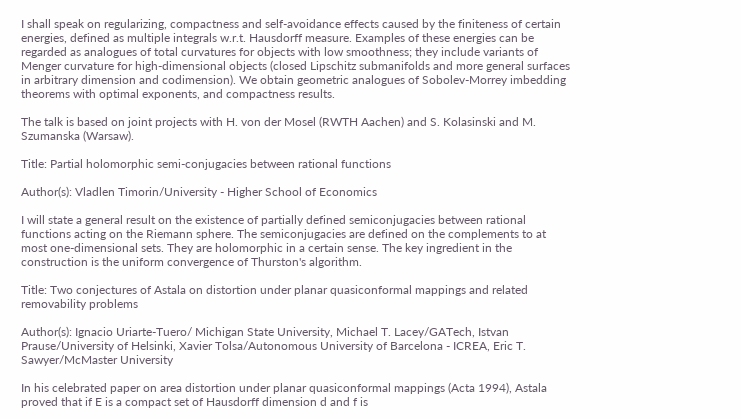I shall speak on regularizing, compactness and self-avoidance effects caused by the finiteness of certain energies, defined as multiple integrals w.r.t. Hausdorff measure. Examples of these energies can be regarded as analogues of total curvatures for objects with low smoothness; they include variants of Menger curvature for high-dimensional objects (closed Lipschitz submanifolds and more general surfaces in arbitrary dimension and codimension). We obtain geometric analogues of Sobolev-Morrey imbedding theorems with optimal exponents, and compactness results.

The talk is based on joint projects with H. von der Mosel (RWTH Aachen) and S. Kolasinski and M. Szumanska (Warsaw).

Title: Partial holomorphic semi-conjugacies between rational functions

Author(s): Vladlen Timorin/University - Higher School of Economics

I will state a general result on the existence of partially defined semiconjugacies between rational functions acting on the Riemann sphere. The semiconjugacies are defined on the complements to at most one-dimensional sets. They are holomorphic in a certain sense. The key ingredient in the construction is the uniform convergence of Thurston's algorithm.

Title: Two conjectures of Astala on distortion under planar quasiconformal mappings and related removability problems

Author(s): Ignacio Uriarte-Tuero/ Michigan State University, Michael T. Lacey/GATech, Istvan Prause/University of Helsinki, Xavier Tolsa/Autonomous University of Barcelona - ICREA, Eric T. Sawyer/McMaster University

In his celebrated paper on area distortion under planar quasiconformal mappings (Acta 1994), Astala proved that if E is a compact set of Hausdorff dimension d and f is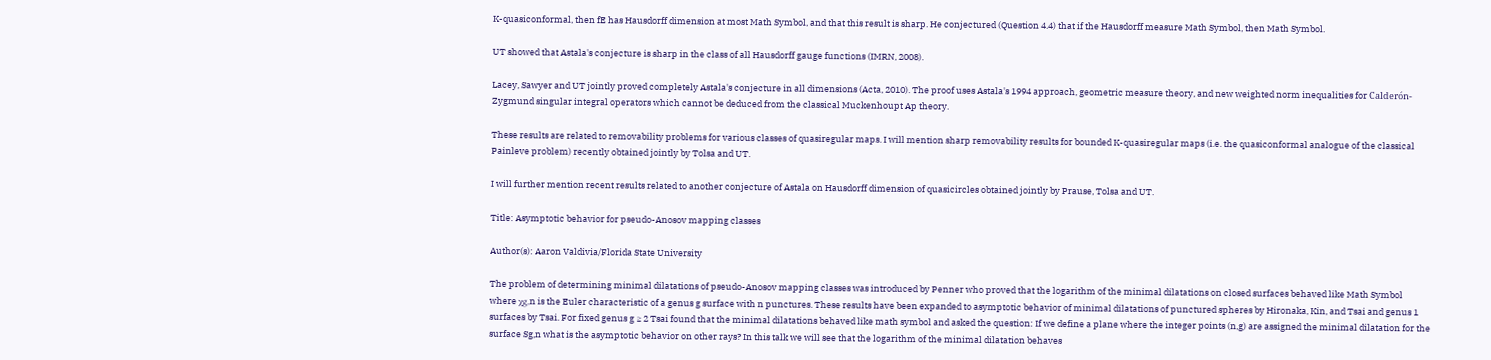K-quasiconformal, then fE has Hausdorff dimension at most Math Symbol, and that this result is sharp. He conjectured (Question 4.4) that if the Hausdorff measure Math Symbol, then Math Symbol.

UT showed that Astala's conjecture is sharp in the class of all Hausdorff gauge functions (IMRN, 2008).

Lacey, Sawyer and UT jointly proved completely Astala's conjecture in all dimensions (Acta, 2010). The proof uses Astala's 1994 approach, geometric measure theory, and new weighted norm inequalities for Calderón-Zygmund singular integral operators which cannot be deduced from the classical Muckenhoupt Ap theory.

These results are related to removability problems for various classes of quasiregular maps. I will mention sharp removability results for bounded K-quasiregular maps (i.e. the quasiconformal analogue of the classical Painleve problem) recently obtained jointly by Tolsa and UT.

I will further mention recent results related to another conjecture of Astala on Hausdorff dimension of quasicircles obtained jointly by Prause, Tolsa and UT.

Title: Asymptotic behavior for pseudo-Anosov mapping classes

Author(s): Aaron Valdivia/Florida State University

The problem of determining minimal dilatations of pseudo-Anosov mapping classes was introduced by Penner who proved that the logarithm of the minimal dilatations on closed surfaces behaved like Math Symbol where χg,n is the Euler characteristic of a genus g surface with n punctures. These results have been expanded to asymptotic behavior of minimal dilatations of punctured spheres by Hironaka, Kin, and Tsai and genus 1 surfaces by Tsai. For fixed genus g ≥ 2 Tsai found that the minimal dilatations behaved like math symbol and asked the question: If we define a plane where the integer points (n,g) are assigned the minimal dilatation for the surface Sg,n what is the asymptotic behavior on other rays? In this talk we will see that the logarithm of the minimal dilatation behaves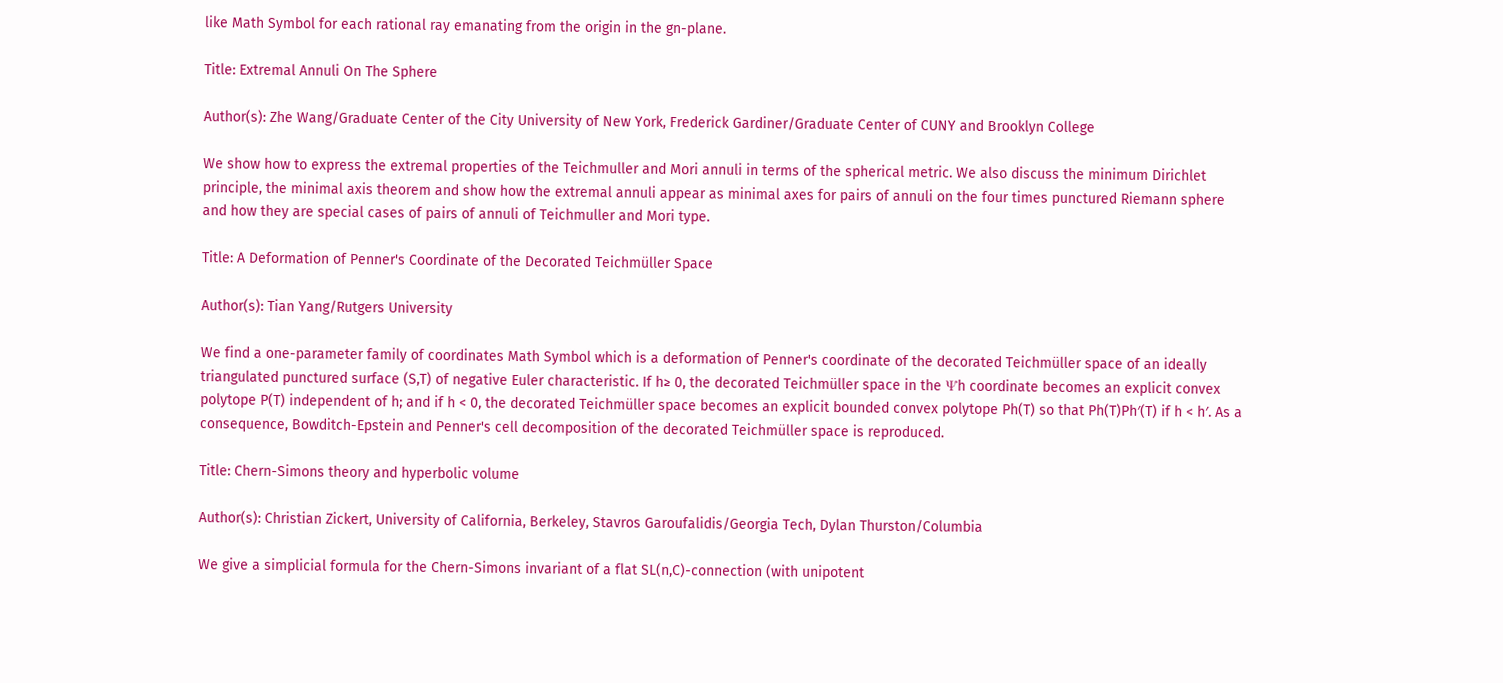like Math Symbol for each rational ray emanating from the origin in the gn-plane.

Title: Extremal Annuli On The Sphere

Author(s): Zhe Wang/Graduate Center of the City University of New York, Frederick Gardiner/Graduate Center of CUNY and Brooklyn College

We show how to express the extremal properties of the Teichmuller and Mori annuli in terms of the spherical metric. We also discuss the minimum Dirichlet principle, the minimal axis theorem and show how the extremal annuli appear as minimal axes for pairs of annuli on the four times punctured Riemann sphere and how they are special cases of pairs of annuli of Teichmuller and Mori type.

Title: A Deformation of Penner's Coordinate of the Decorated Teichmüller Space

Author(s): Tian Yang/Rutgers University

We find a one-parameter family of coordinates Math Symbol which is a deformation of Penner's coordinate of the decorated Teichmüller space of an ideally triangulated punctured surface (S,T) of negative Euler characteristic. If h≥ 0, the decorated Teichmüller space in the Ψh coordinate becomes an explicit convex polytope P(T) independent of h; and if h < 0, the decorated Teichmüller space becomes an explicit bounded convex polytope Ph(T) so that Ph(T)Ph′(T) if h < h′. As a consequence, Bowditch-Epstein and Penner's cell decomposition of the decorated Teichmüller space is reproduced.

Title: Chern-Simons theory and hyperbolic volume

Author(s): Christian Zickert, University of California, Berkeley, Stavros Garoufalidis/Georgia Tech, Dylan Thurston/Columbia

We give a simplicial formula for the Chern-Simons invariant of a flat SL(n,C)-connection (with unipotent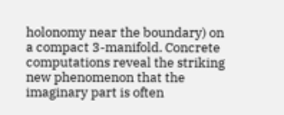holonomy near the boundary) on a compact 3-manifold. Concrete computations reveal the striking new phenomenon that the imaginary part is often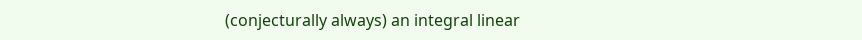(conjecturally always) an integral linear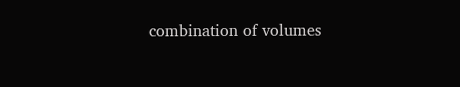combination of volumes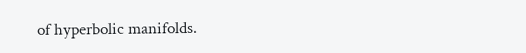of hyperbolic manifolds.